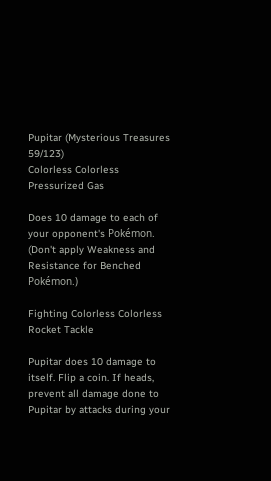Pupitar (Mysterious Treasures 59/123)
Colorless Colorless
Pressurized Gas

Does 10 damage to each of your opponent's Pokémon. (Don't apply Weakness and Resistance for Benched Pokémon.)

Fighting Colorless Colorless
Rocket Tackle

Pupitar does 10 damage to itself. Flip a coin. If heads, prevent all damage done to Pupitar by attacks during your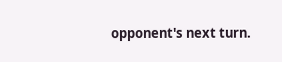opponent's next turn.